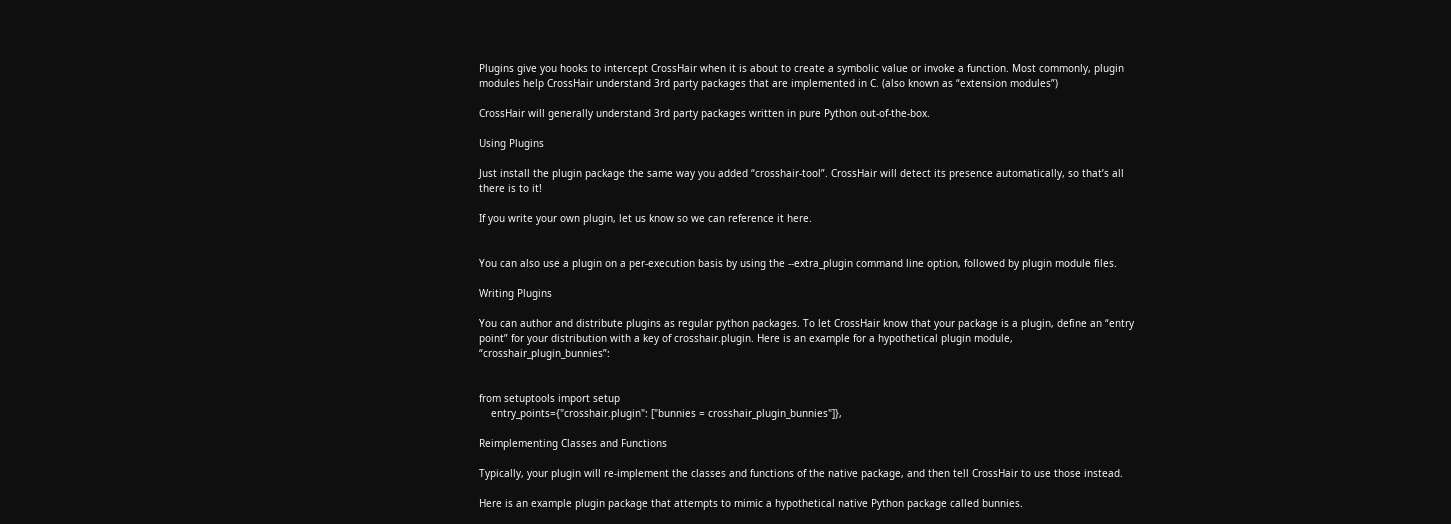Plugins give you hooks to intercept CrossHair when it is about to create a symbolic value or invoke a function. Most commonly, plugin modules help CrossHair understand 3rd party packages that are implemented in C. (also known as “extension modules”)

CrossHair will generally understand 3rd party packages written in pure Python out-of-the-box.

Using Plugins

Just install the plugin package the same way you added “crosshair-tool”. CrossHair will detect its presence automatically, so that’s all there is to it!

If you write your own plugin, let us know so we can reference it here.


You can also use a plugin on a per-execution basis by using the --extra_plugin command line option, followed by plugin module files.

Writing Plugins

You can author and distribute plugins as regular python packages. To let CrossHair know that your package is a plugin, define an “entry point” for your distribution with a key of crosshair.plugin. Here is an example for a hypothetical plugin module, “crosshair_plugin_bunnies”:


from setuptools import setup
    entry_points={"crosshair.plugin": ["bunnies = crosshair_plugin_bunnies"]},

Reimplementing Classes and Functions

Typically, your plugin will re-implement the classes and functions of the native package, and then tell CrossHair to use those instead.

Here is an example plugin package that attempts to mimic a hypothetical native Python package called bunnies.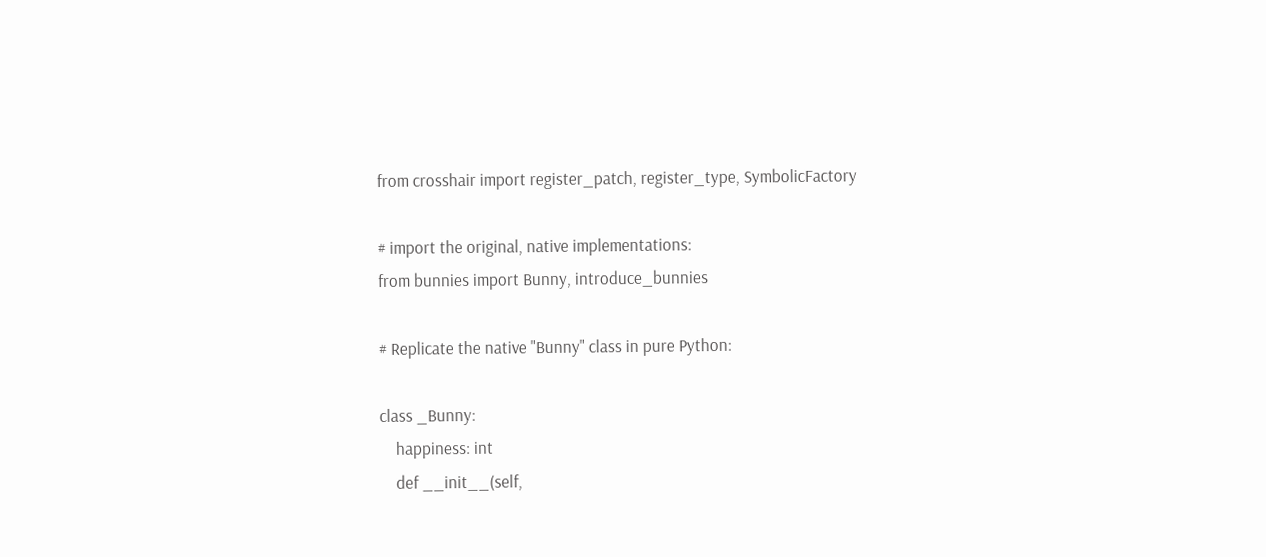from crosshair import register_patch, register_type, SymbolicFactory

# import the original, native implementations:
from bunnies import Bunny, introduce_bunnies

# Replicate the native "Bunny" class in pure Python:

class _Bunny:
    happiness: int
    def __init__(self,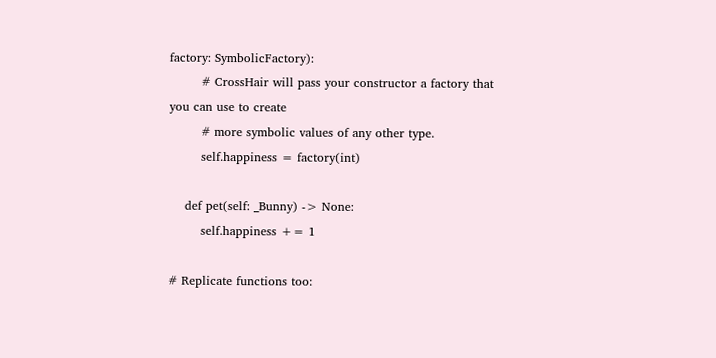factory: SymbolicFactory):
        # CrossHair will pass your constructor a factory that you can use to create
        # more symbolic values of any other type.
        self.happiness = factory(int)

    def pet(self: _Bunny) -> None:
        self.happiness += 1

# Replicate functions too: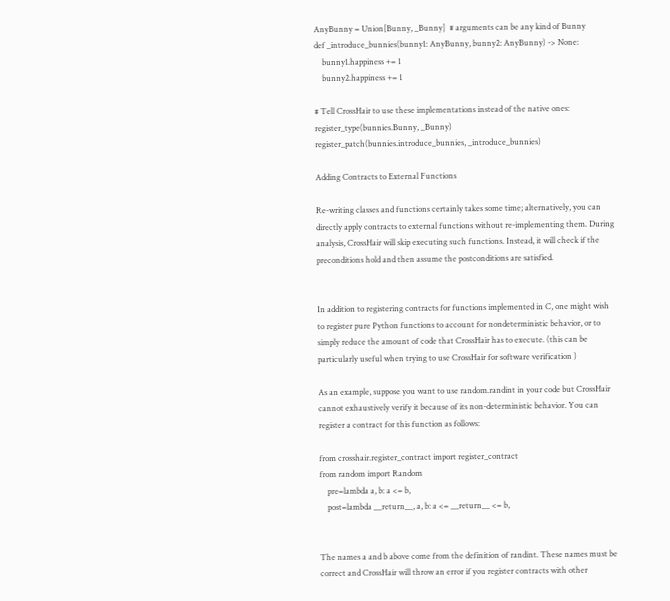AnyBunny = Union[Bunny, _Bunny]  # arguments can be any kind of Bunny
def _introduce_bunnies(bunny1: AnyBunny, bunny2: AnyBunny) -> None:
    bunny1.happiness += 1
    bunny2.happiness += 1

# Tell CrossHair to use these implementations instead of the native ones:
register_type(bunnies.Bunny, _Bunny)
register_patch(bunnies.introduce_bunnies, _introduce_bunnies)

Adding Contracts to External Functions

Re-writing classes and functions certainly takes some time; alternatively, you can directly apply contracts to external functions without re-implementing them. During analysis, CrossHair will skip executing such functions. Instead, it will check if the preconditions hold and then assume the postconditions are satisfied.


In addition to registering contracts for functions implemented in C, one might wish to register pure Python functions to account for nondeterministic behavior, or to simply reduce the amount of code that CrossHair has to execute. (this can be particularly useful when trying to use CrossHair for software verification )

As an example, suppose you want to use random.randint in your code but CrossHair cannot exhaustively verify it because of its non-deterministic behavior. You can register a contract for this function as follows:

from crosshair.register_contract import register_contract
from random import Random
    pre=lambda a, b: a <= b,
    post=lambda __return__, a, b: a <= __return__ <= b,


The names a and b above come from the definition of randint. These names must be correct and CrossHair will throw an error if you register contracts with other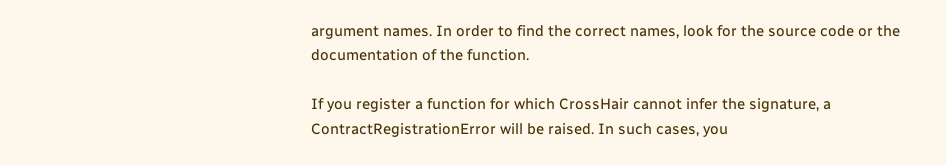argument names. In order to find the correct names, look for the source code or the documentation of the function.

If you register a function for which CrossHair cannot infer the signature, a ContractRegistrationError will be raised. In such cases, you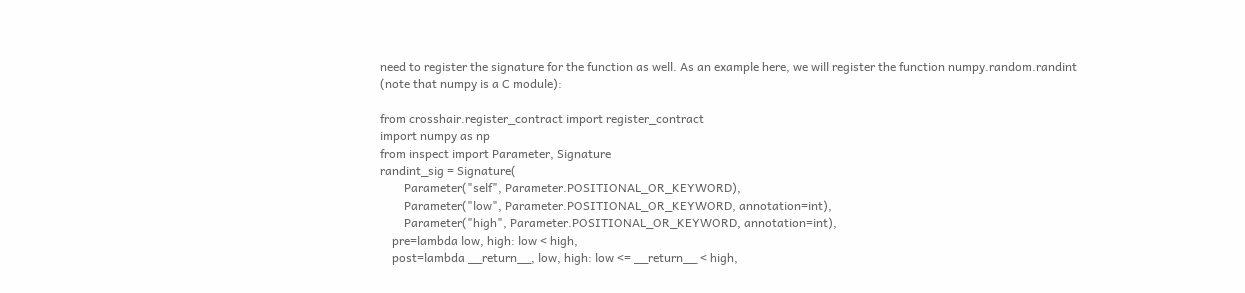need to register the signature for the function as well. As an example here, we will register the function numpy.random.randint (note that numpy is a C module):

from crosshair.register_contract import register_contract
import numpy as np
from inspect import Parameter, Signature
randint_sig = Signature(
        Parameter("self", Parameter.POSITIONAL_OR_KEYWORD),
        Parameter("low", Parameter.POSITIONAL_OR_KEYWORD, annotation=int),
        Parameter("high", Parameter.POSITIONAL_OR_KEYWORD, annotation=int),
    pre=lambda low, high: low < high,
    post=lambda __return__, low, high: low <= __return__ < high,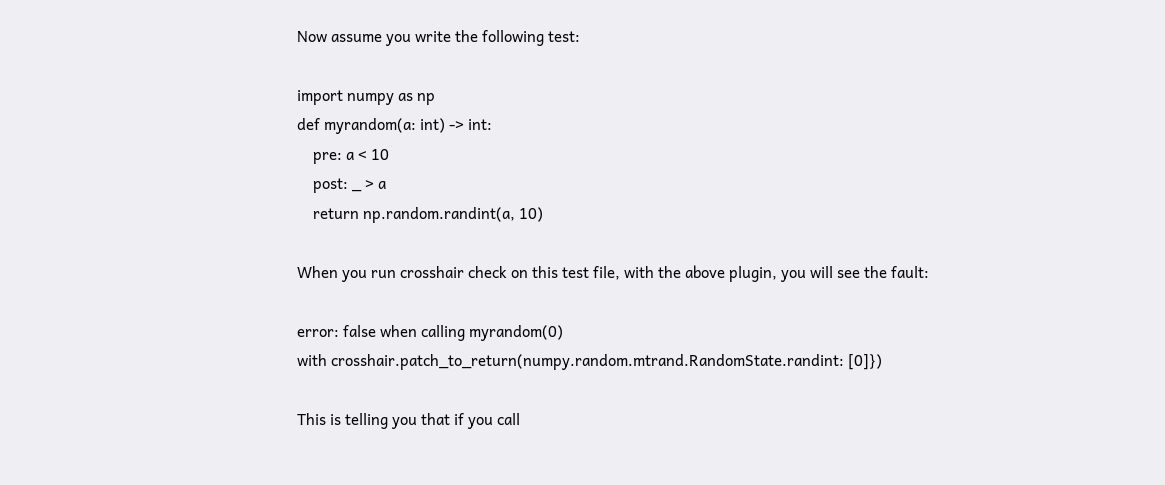Now assume you write the following test:

import numpy as np
def myrandom(a: int) -> int:
    pre: a < 10
    post: _ > a
    return np.random.randint(a, 10)

When you run crosshair check on this test file, with the above plugin, you will see the fault:

error: false when calling myrandom(0)
with crosshair.patch_to_return(numpy.random.mtrand.RandomState.randint: [0]})

This is telling you that if you call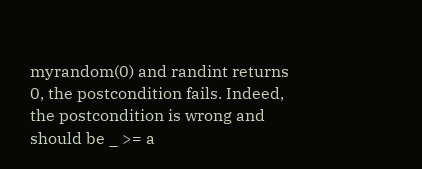myrandom(0) and randint returns 0, the postcondition fails. Indeed, the postcondition is wrong and should be _ >= a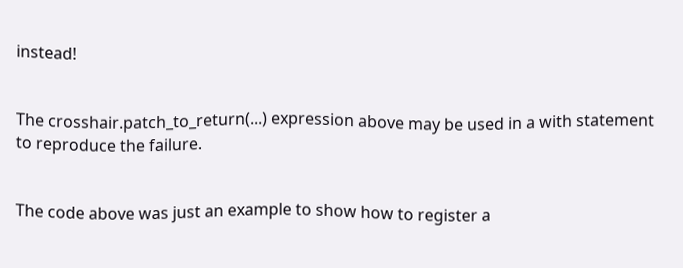instead!


The crosshair.patch_to_return(...) expression above may be used in a with statement to reproduce the failure.


The code above was just an example to show how to register a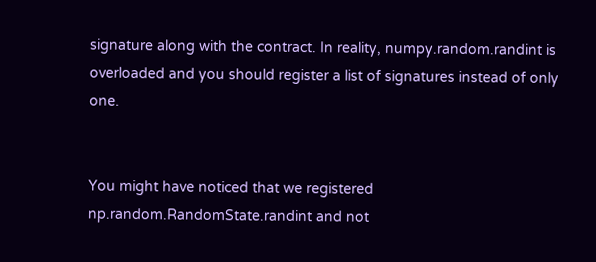signature along with the contract. In reality, numpy.random.randint is overloaded and you should register a list of signatures instead of only one.


You might have noticed that we registered np.random.RandomState.randint and not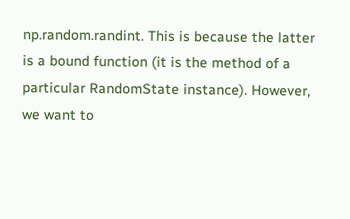np.random.randint. This is because the latter is a bound function (it is the method of a particular RandomState instance). However, we want to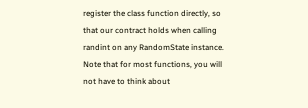register the class function directly, so that our contract holds when calling randint on any RandomState instance. Note that for most functions, you will not have to think about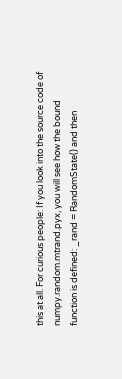this at all. For curious people: If you look into the source code of numpy.random.mtrand.pyx, you will see how the bound function is defined: _rand = RandomState() and then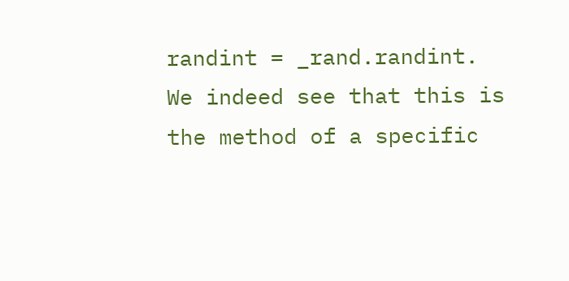randint = _rand.randint. We indeed see that this is the method of a specific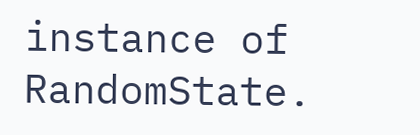instance of RandomState.